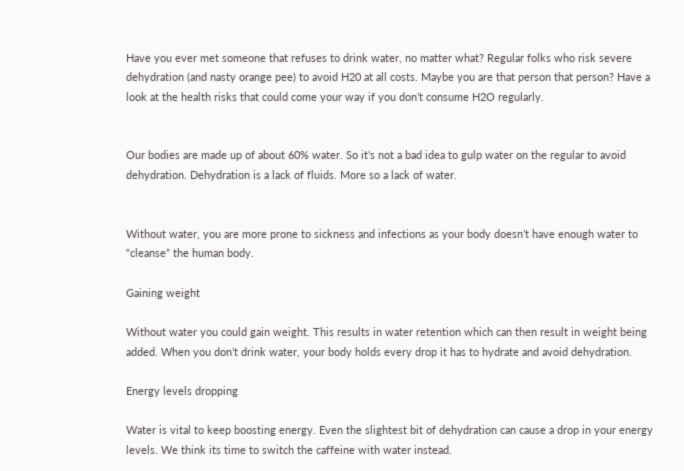Have you ever met someone that refuses to drink water, no matter what? Regular folks who risk severe dehydration (and nasty orange pee) to avoid H20 at all costs. Maybe you are that person that person? Have a look at the health risks that could come your way if you don’t consume H2O regularly.


Our bodies are made up of about 60% water. So it’s not a bad idea to gulp water on the regular to avoid dehydration. Dehydration is a lack of fluids. More so a lack of water.


Without water, you are more prone to sickness and infections as your body doesn’t have enough water to “cleanse” the human body.

Gaining weight

Without water you could gain weight. This results in water retention which can then result in weight being added. When you don’t drink water, your body holds every drop it has to hydrate and avoid dehydration.

Energy levels dropping

Water is vital to keep boosting energy. Even the slightest bit of dehydration can cause a drop in your energy levels. We think its time to switch the caffeine with water instead.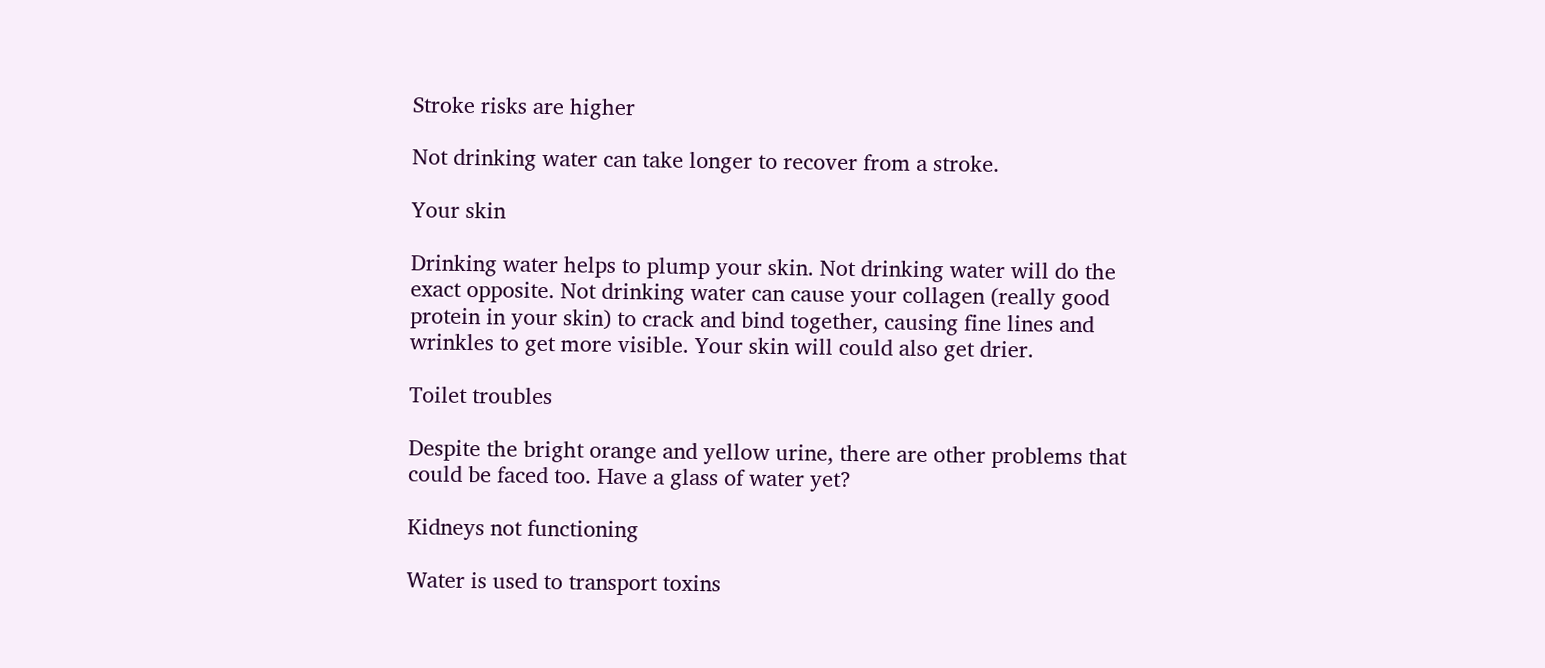Stroke risks are higher

Not drinking water can take longer to recover from a stroke.

Your skin

Drinking water helps to plump your skin. Not drinking water will do the exact opposite. Not drinking water can cause your collagen (really good protein in your skin) to crack and bind together, causing fine lines and wrinkles to get more visible. Your skin will could also get drier.

Toilet troubles

Despite the bright orange and yellow urine, there are other problems that could be faced too. Have a glass of water yet?

Kidneys not functioning

Water is used to transport toxins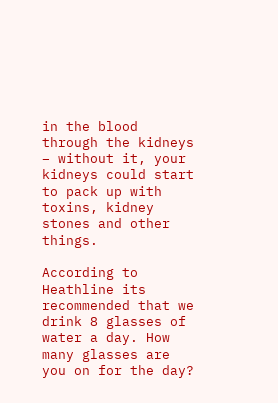in the blood through the kidneys – without it, your kidneys could start to pack up with toxins, kidney stones and other things.

According to Heathline its recommended that we drink 8 glasses of water a day. How many glasses are you on for the day?